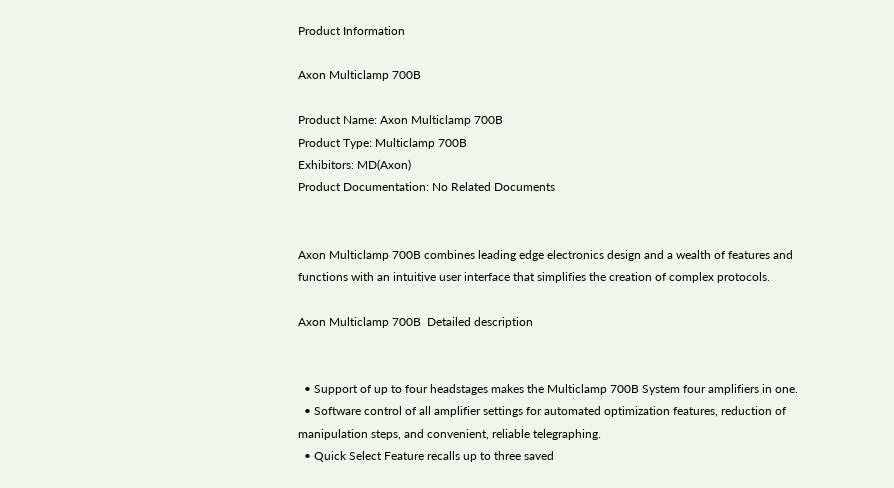Product Information

Axon Multiclamp 700B

Product Name: Axon Multiclamp 700B
Product Type: Multiclamp 700B
Exhibitors: MD(Axon)
Product Documentation: No Related Documents


Axon Multiclamp 700B combines leading edge electronics design and a wealth of features and functions with an intuitive user interface that simplifies the creation of complex protocols.

Axon Multiclamp 700B  Detailed description


  • Support of up to four headstages makes the Multiclamp 700B System four amplifiers in one.
  • Software control of all amplifier settings for automated optimization features, reduction of manipulation steps, and convenient, reliable telegraphing.
  • Quick Select Feature recalls up to three saved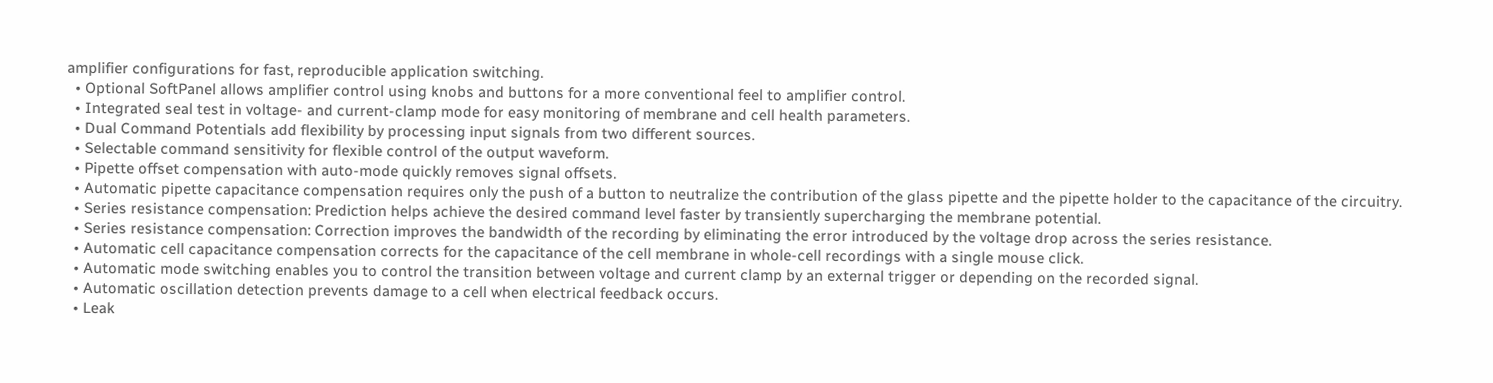amplifier configurations for fast, reproducible application switching.
  • Optional SoftPanel allows amplifier control using knobs and buttons for a more conventional feel to amplifier control.
  • Integrated seal test in voltage- and current-clamp mode for easy monitoring of membrane and cell health parameters.
  • Dual Command Potentials add flexibility by processing input signals from two different sources.
  • Selectable command sensitivity for flexible control of the output waveform.
  • Pipette offset compensation with auto-mode quickly removes signal offsets.
  • Automatic pipette capacitance compensation requires only the push of a button to neutralize the contribution of the glass pipette and the pipette holder to the capacitance of the circuitry.
  • Series resistance compensation: Prediction helps achieve the desired command level faster by transiently supercharging the membrane potential.
  • Series resistance compensation: Correction improves the bandwidth of the recording by eliminating the error introduced by the voltage drop across the series resistance.
  • Automatic cell capacitance compensation corrects for the capacitance of the cell membrane in whole-cell recordings with a single mouse click.
  • Automatic mode switching enables you to control the transition between voltage and current clamp by an external trigger or depending on the recorded signal.
  • Automatic oscillation detection prevents damage to a cell when electrical feedback occurs.
  • Leak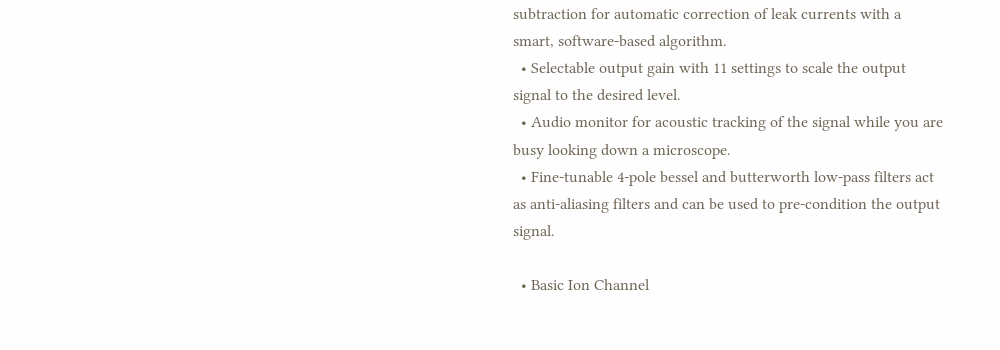subtraction for automatic correction of leak currents with a smart, software-based algorithm.
  • Selectable output gain with 11 settings to scale the output signal to the desired level.
  • Audio monitor for acoustic tracking of the signal while you are busy looking down a microscope.
  • Fine-tunable 4-pole bessel and butterworth low-pass filters act as anti-aliasing filters and can be used to pre-condition the output signal.

  • Basic Ion Channel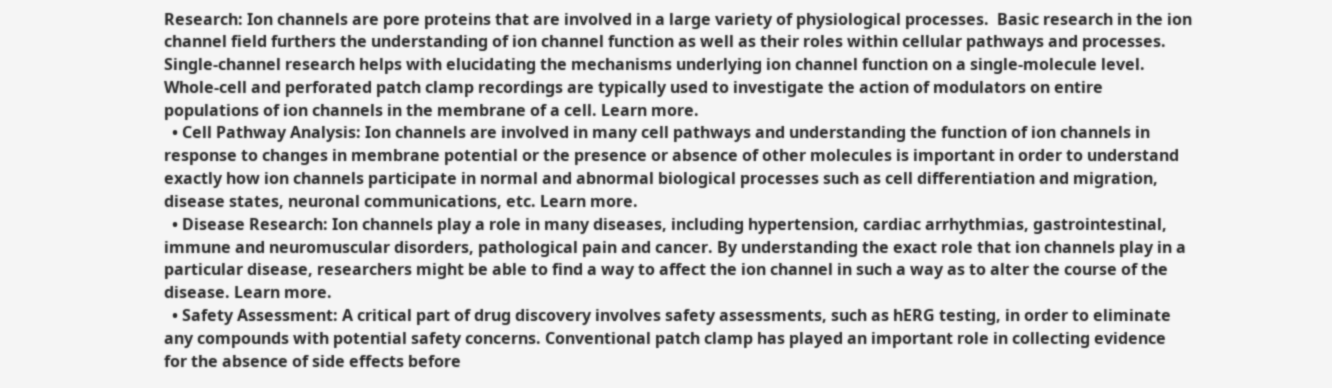Research: Ion channels are pore proteins that are involved in a large variety of physiological processes.  Basic research in the ion channel field furthers the understanding of ion channel function as well as their roles within cellular pathways and processes.  Single-channel research helps with elucidating the mechanisms underlying ion channel function on a single-molecule level. Whole-cell and perforated patch clamp recordings are typically used to investigate the action of modulators on entire populations of ion channels in the membrane of a cell. Learn more.
  • Cell Pathway Analysis: Ion channels are involved in many cell pathways and understanding the function of ion channels in response to changes in membrane potential or the presence or absence of other molecules is important in order to understand exactly how ion channels participate in normal and abnormal biological processes such as cell differentiation and migration, disease states, neuronal communications, etc. Learn more.
  • Disease Research: Ion channels play a role in many diseases, including hypertension, cardiac arrhythmias, gastrointestinal, immune and neuromuscular disorders, pathological pain and cancer. By understanding the exact role that ion channels play in a particular disease, researchers might be able to find a way to affect the ion channel in such a way as to alter the course of the disease. Learn more.
  • Safety Assessment: A critical part of drug discovery involves safety assessments, such as hERG testing, in order to eliminate any compounds with potential safety concerns. Conventional patch clamp has played an important role in collecting evidence for the absence of side effects before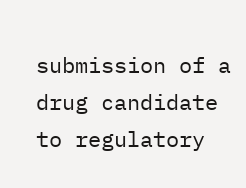submission of a drug candidate to regulatory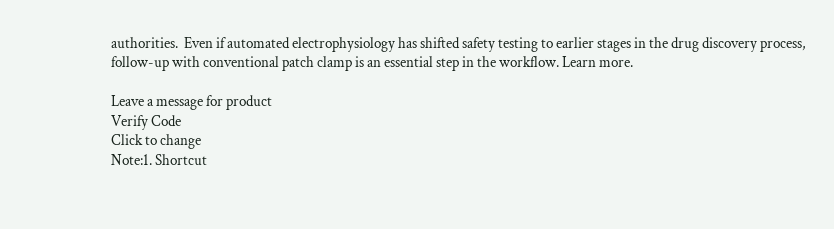authorities.  Even if automated electrophysiology has shifted safety testing to earlier stages in the drug discovery process, follow-up with conventional patch clamp is an essential step in the workflow. Learn more.

Leave a message for product
Verify Code
Click to change
Note:1. Shortcut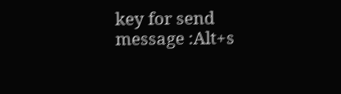key for send message :Alt+s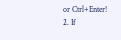or Ctrl+Enter!
2. If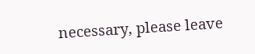necessary, please leave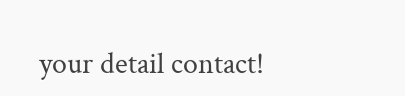your detail contact!